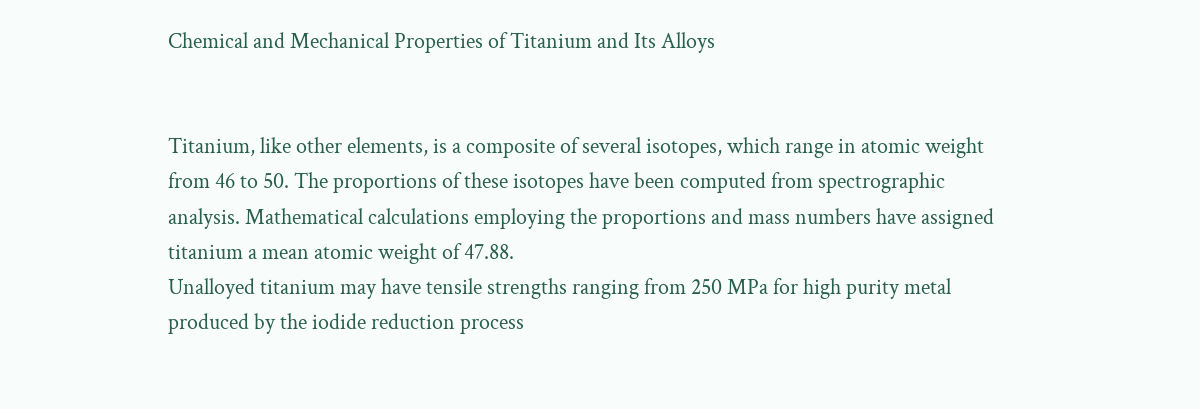Chemical and Mechanical Properties of Titanium and Its Alloys


Titanium, like other elements, is a composite of several isotopes, which range in atomic weight from 46 to 50. The proportions of these isotopes have been computed from spectrographic analysis. Mathematical calculations employing the proportions and mass numbers have assigned titanium a mean atomic weight of 47.88.
Unalloyed titanium may have tensile strengths ranging from 250 MPa for high purity metal produced by the iodide reduction process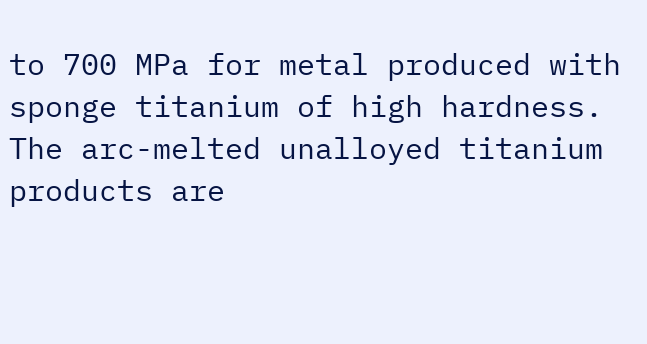to 700 MPa for metal produced with sponge titanium of high hardness. The arc-melted unalloyed titanium products are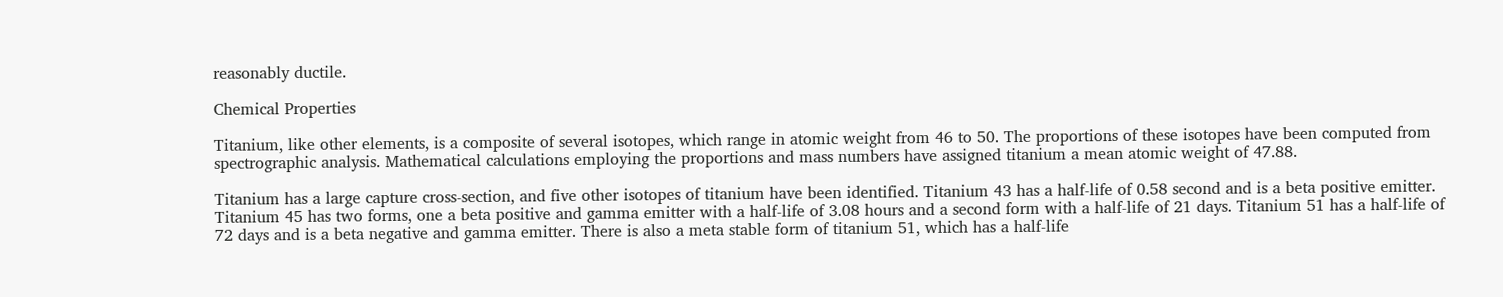reasonably ductile.

Chemical Properties

Titanium, like other elements, is a composite of several isotopes, which range in atomic weight from 46 to 50. The proportions of these isotopes have been computed from spectrographic analysis. Mathematical calculations employing the proportions and mass numbers have assigned titanium a mean atomic weight of 47.88.

Titanium has a large capture cross-section, and five other isotopes of titanium have been identified. Titanium 43 has a half-life of 0.58 second and is a beta positive emitter. Titanium 45 has two forms, one a beta positive and gamma emitter with a half-life of 3.08 hours and a second form with a half-life of 21 days. Titanium 51 has a half-life of 72 days and is a beta negative and gamma emitter. There is also a meta stable form of titanium 51, which has a half-life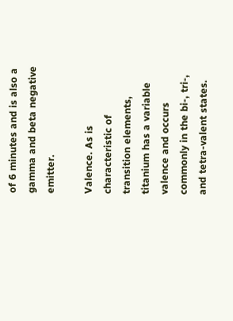of 6 minutes and is also a gamma and beta negative emitter.

Valence. As is characteristic of transition elements, titanium has a variable valence and occurs commonly in the bi-, tri-, and tetra-valent states.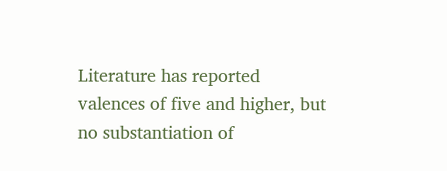Literature has reported valences of five and higher, but no substantiation of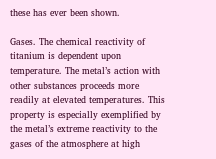these has ever been shown.

Gases. The chemical reactivity of titanium is dependent upon temperature. The metal’s action with other substances proceeds more readily at elevated temperatures. This property is especially exemplified by the metal’s extreme reactivity to the gases of the atmosphere at high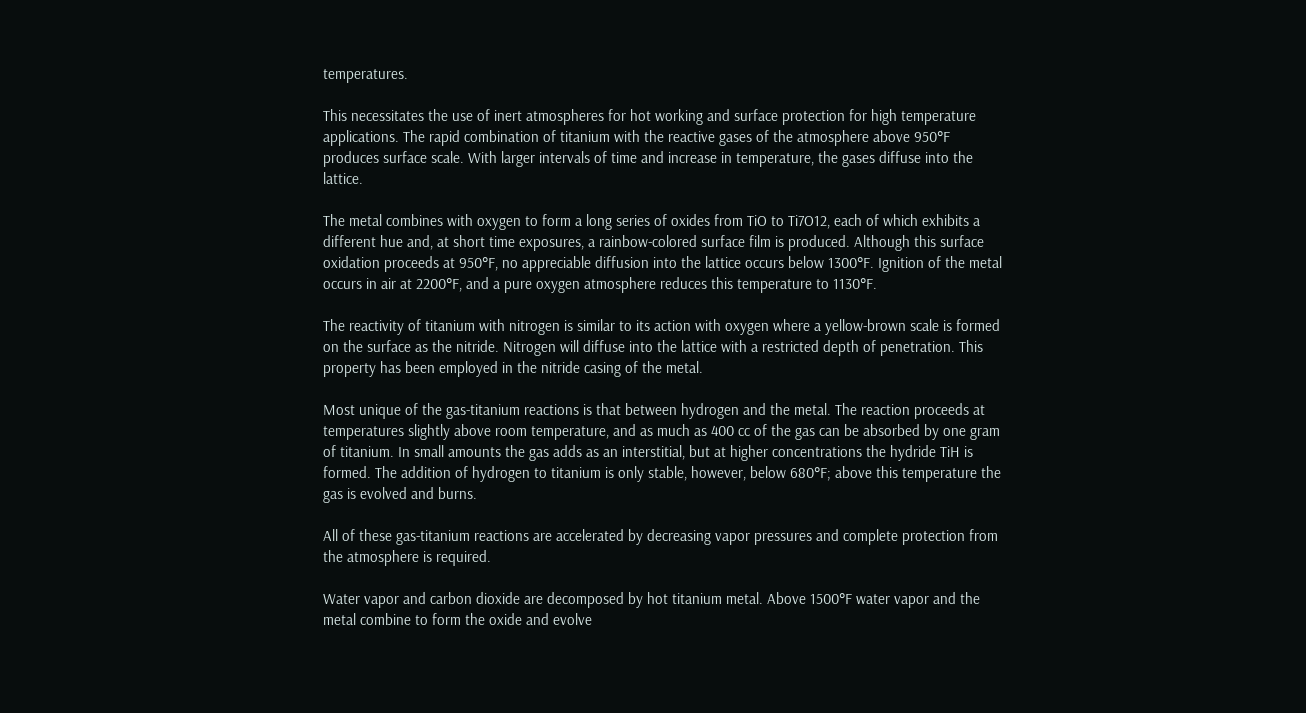temperatures.

This necessitates the use of inert atmospheres for hot working and surface protection for high temperature applications. The rapid combination of titanium with the reactive gases of the atmosphere above 950°F produces surface scale. With larger intervals of time and increase in temperature, the gases diffuse into the lattice.

The metal combines with oxygen to form a long series of oxides from TiO to Ti7O12, each of which exhibits a different hue and, at short time exposures, a rainbow-colored surface film is produced. Although this surface oxidation proceeds at 950°F, no appreciable diffusion into the lattice occurs below 1300°F. Ignition of the metal occurs in air at 2200°F, and a pure oxygen atmosphere reduces this temperature to 1130°F.

The reactivity of titanium with nitrogen is similar to its action with oxygen where a yellow-brown scale is formed on the surface as the nitride. Nitrogen will diffuse into the lattice with a restricted depth of penetration. This property has been employed in the nitride casing of the metal.

Most unique of the gas-titanium reactions is that between hydrogen and the metal. The reaction proceeds at temperatures slightly above room temperature, and as much as 400 cc of the gas can be absorbed by one gram of titanium. In small amounts the gas adds as an interstitial, but at higher concentrations the hydride TiH is formed. The addition of hydrogen to titanium is only stable, however, below 680°F; above this temperature the gas is evolved and burns.

All of these gas-titanium reactions are accelerated by decreasing vapor pressures and complete protection from the atmosphere is required.

Water vapor and carbon dioxide are decomposed by hot titanium metal. Above 1500°F water vapor and the metal combine to form the oxide and evolve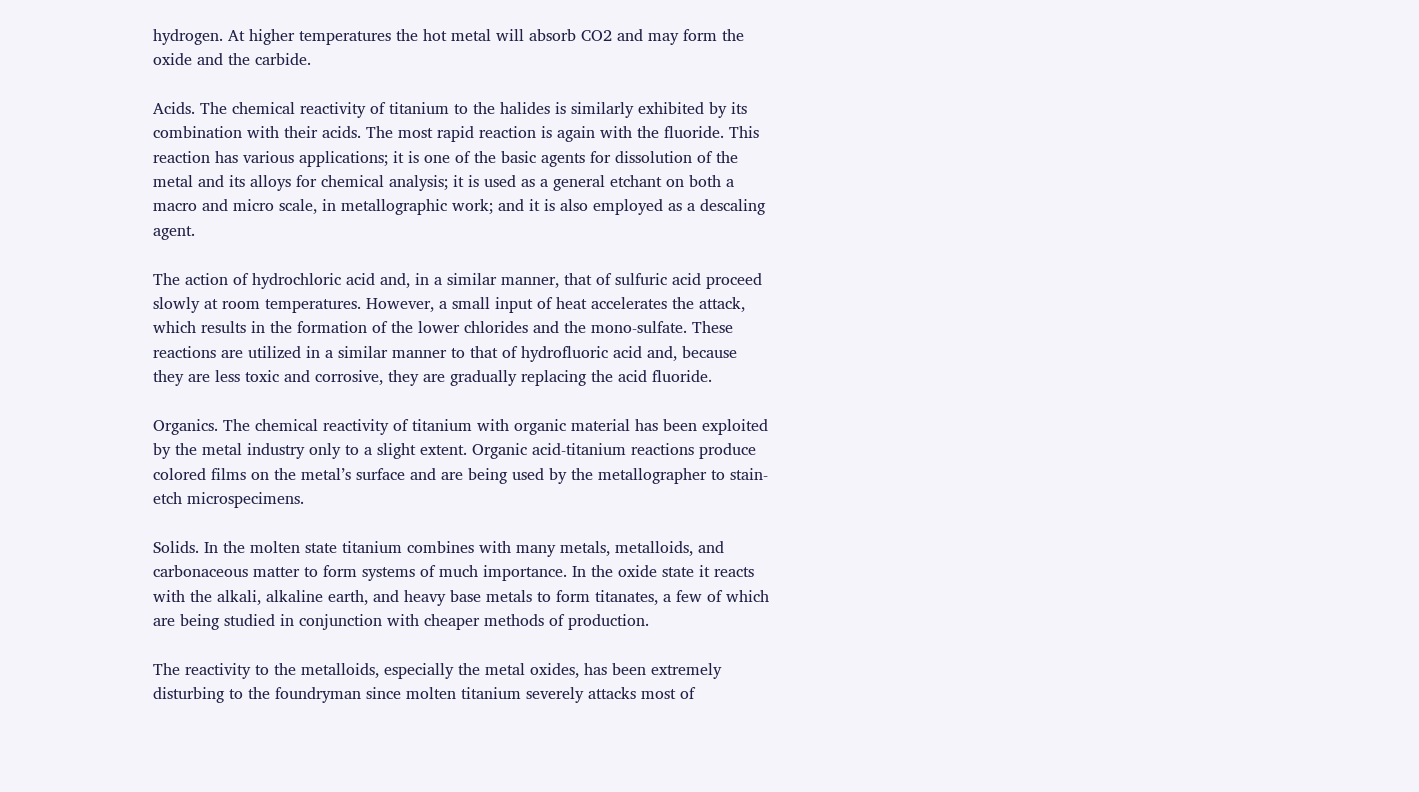hydrogen. At higher temperatures the hot metal will absorb CO2 and may form the oxide and the carbide.

Acids. The chemical reactivity of titanium to the halides is similarly exhibited by its combination with their acids. The most rapid reaction is again with the fluoride. This reaction has various applications; it is one of the basic agents for dissolution of the metal and its alloys for chemical analysis; it is used as a general etchant on both a macro and micro scale, in metallographic work; and it is also employed as a descaling agent.

The action of hydrochloric acid and, in a similar manner, that of sulfuric acid proceed slowly at room temperatures. However, a small input of heat accelerates the attack, which results in the formation of the lower chlorides and the mono-sulfate. These reactions are utilized in a similar manner to that of hydrofluoric acid and, because they are less toxic and corrosive, they are gradually replacing the acid fluoride.

Organics. The chemical reactivity of titanium with organic material has been exploited by the metal industry only to a slight extent. Organic acid-titanium reactions produce colored films on the metal’s surface and are being used by the metallographer to stain-etch microspecimens.

Solids. In the molten state titanium combines with many metals, metalloids, and carbonaceous matter to form systems of much importance. In the oxide state it reacts with the alkali, alkaline earth, and heavy base metals to form titanates, a few of which are being studied in conjunction with cheaper methods of production.

The reactivity to the metalloids, especially the metal oxides, has been extremely disturbing to the foundryman since molten titanium severely attacks most of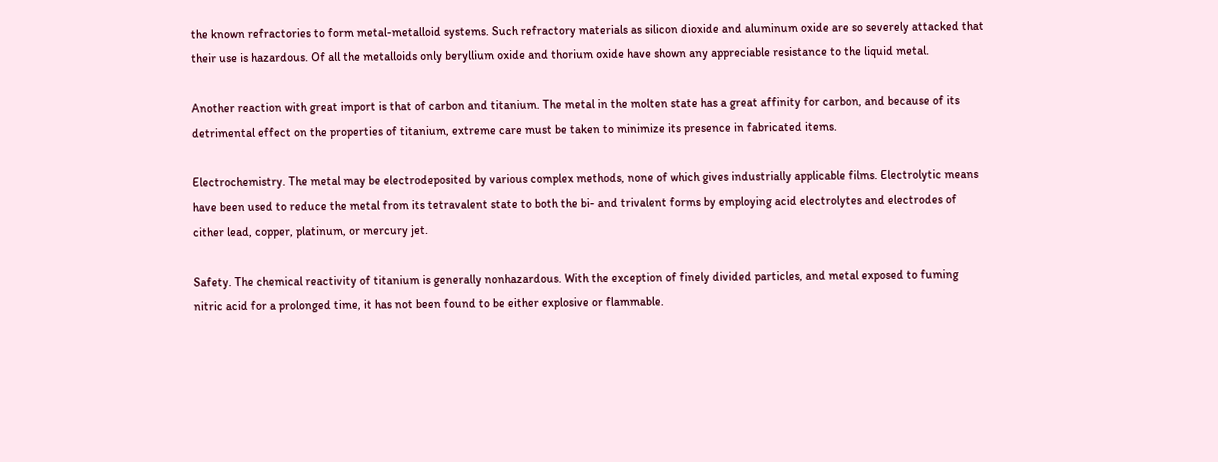the known refractories to form metal-metalloid systems. Such refractory materials as silicon dioxide and aluminum oxide are so severely attacked that their use is hazardous. Of all the metalloids only beryllium oxide and thorium oxide have shown any appreciable resistance to the liquid metal.

Another reaction with great import is that of carbon and titanium. The metal in the molten state has a great affinity for carbon, and because of its detrimental effect on the properties of titanium, extreme care must be taken to minimize its presence in fabricated items.

Electrochemistry. The metal may be electrodeposited by various complex methods, none of which gives industrially applicable films. Electrolytic means have been used to reduce the metal from its tetravalent state to both the bi- and trivalent forms by employing acid electrolytes and electrodes of cither lead, copper, platinum, or mercury jet.

Safety. The chemical reactivity of titanium is generally nonhazardous. With the exception of finely divided particles, and metal exposed to fuming nitric acid for a prolonged time, it has not been found to be either explosive or flammable.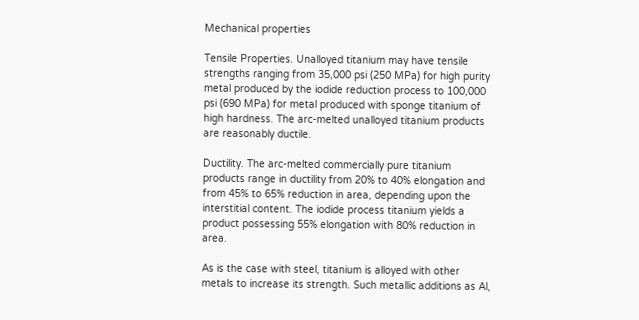Mechanical properties

Tensile Properties. Unalloyed titanium may have tensile strengths ranging from 35,000 psi (250 MPa) for high purity metal produced by the iodide reduction process to 100,000 psi (690 MPa) for metal produced with sponge titanium of high hardness. The arc-melted unalloyed titanium products are reasonably ductile.

Ductility. The arc-melted commercially pure titanium products range in ductility from 20% to 40% elongation and from 45% to 65% reduction in area, depending upon the interstitial content. The iodide process titanium yields a product possessing 55% elongation with 80% reduction in area.

As is the case with steel, titanium is alloyed with other metals to increase its strength. Such metallic additions as Al,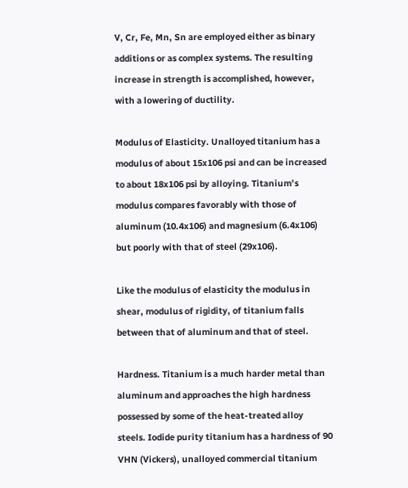V, Cr, Fe, Mn, Sn are employed either as binary additions or as complex systems. The resulting increase in strength is accomplished, however, with a lowering of ductility.

Modulus of Elasticity. Unalloyed titanium has a modulus of about 15x106 psi and can be increased to about 18x106 psi by alloying. Titanium’s modulus compares favorably with those of aluminum (10.4x106) and magnesium (6.4x106) but poorly with that of steel (29x106).

Like the modulus of elasticity the modulus in shear, modulus of rigidity, of titanium falls between that of aluminum and that of steel.

Hardness. Titanium is a much harder metal than aluminum and approaches the high hardness possessed by some of the heat-treated alloy steels. Iodide purity titanium has a hardness of 90 VHN (Vickers), unalloyed commercial titanium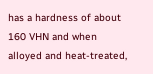has a hardness of about 160 VHN and when alloyed and heat-treated,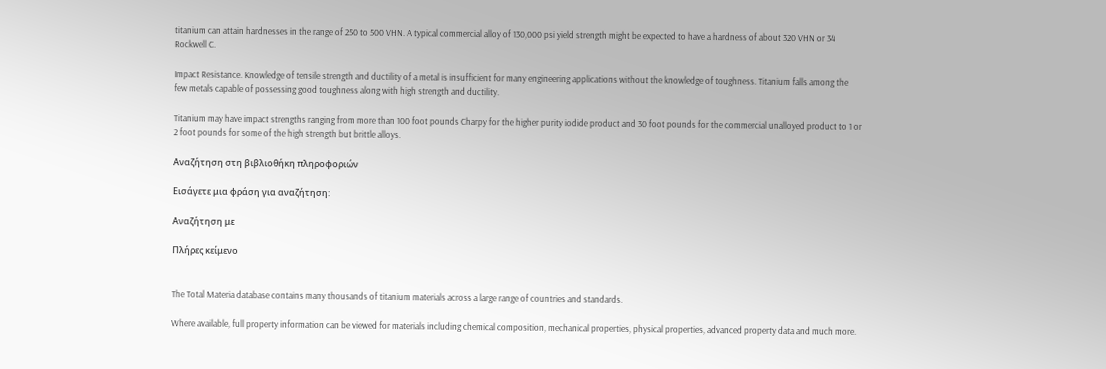titanium can attain hardnesses in the range of 250 to 500 VHN. A typical commercial alloy of 130,000 psi yield strength might be expected to have a hardness of about 320 VHN or 34 Rockwell C.

Impact Resistance. Knowledge of tensile strength and ductility of a metal is insufficient for many engineering applications without the knowledge of toughness. Titanium falls among the few metals capable of possessing good toughness along with high strength and ductility.

Titanium may have impact strengths ranging from more than 100 foot pounds Charpy for the higher purity iodide product and 30 foot pounds for the commercial unalloyed product to 1 or 2 foot pounds for some of the high strength but brittle alloys.

Αναζήτηση στη βιβλιοθήκη πληροφοριών

Εισάγετε μια φράση για αναζήτηση:

Αναζήτηση με

Πλήρες κείμενο


The Total Materia database contains many thousands of titanium materials across a large range of countries and standards.

Where available, full property information can be viewed for materials including chemical composition, mechanical properties, physical properties, advanced property data and much more.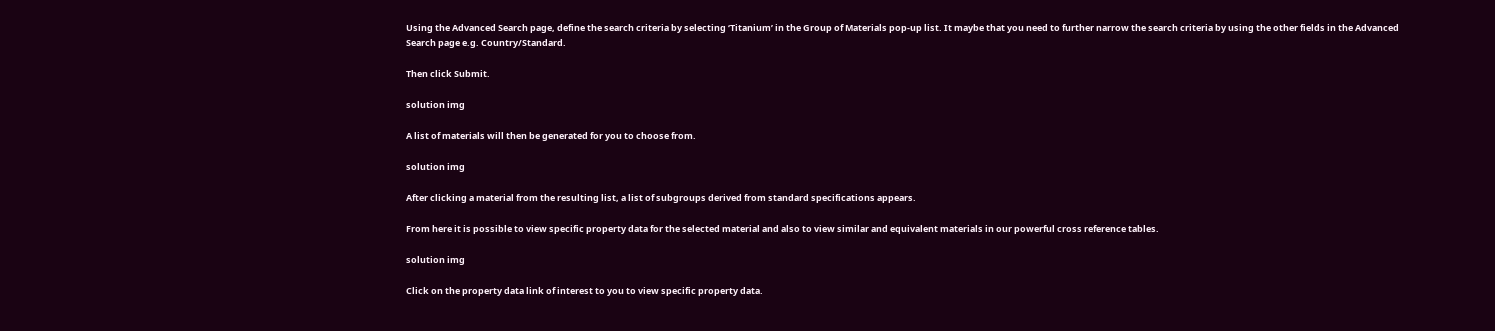Using the Advanced Search page, define the search criteria by selecting ‘Titanium’ in the Group of Materials pop-up list. It maybe that you need to further narrow the search criteria by using the other fields in the Advanced Search page e.g. Country/Standard.

Then click Submit.

solution img

A list of materials will then be generated for you to choose from.

solution img

After clicking a material from the resulting list, a list of subgroups derived from standard specifications appears.

From here it is possible to view specific property data for the selected material and also to view similar and equivalent materials in our powerful cross reference tables.

solution img

Click on the property data link of interest to you to view specific property data.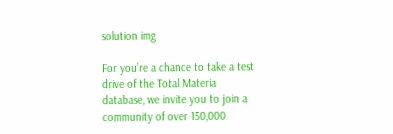solution img

For you’re a chance to take a test drive of the Total Materia database, we invite you to join a community of over 150,000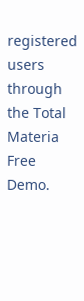registered users through the Total Materia Free Demo.